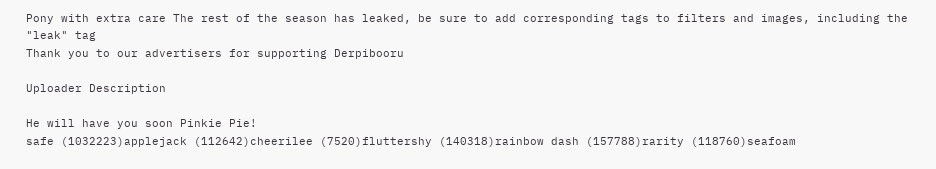Pony with extra care The rest of the season has leaked, be sure to add corresponding tags to filters and images, including the "leak" tag
Thank you to our advertisers for supporting Derpibooru

Uploader Description

He will have you soon Pinkie Pie!
safe (1032223)applejack (112642)cheerilee (7520)fluttershy (140318)rainbow dash (157788)rarity (118760)seafoam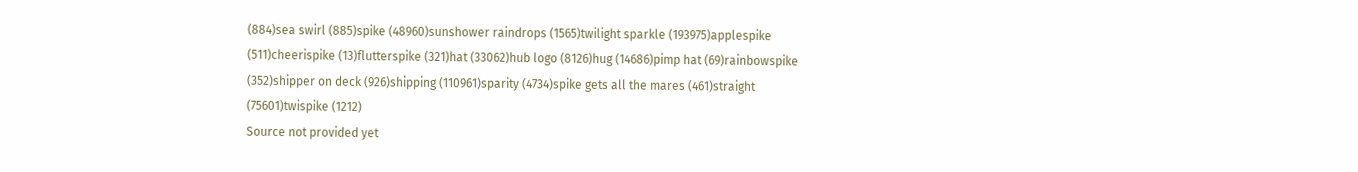(884)sea swirl (885)spike (48960)sunshower raindrops (1565)twilight sparkle (193975)applespike (511)cheerispike (13)flutterspike (321)hat (33062)hub logo (8126)hug (14686)pimp hat (69)rainbowspike (352)shipper on deck (926)shipping (110961)sparity (4734)spike gets all the mares (461)straight (75601)twispike (1212)
Source not provided yet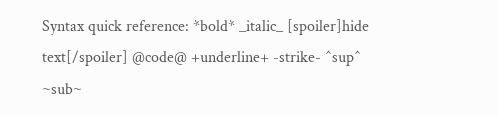Syntax quick reference: *bold* _italic_ [spoiler]hide text[/spoiler] @code@ +underline+ -strike- ^sup^ ~sub~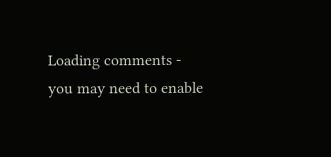Loading comments - you may need to enable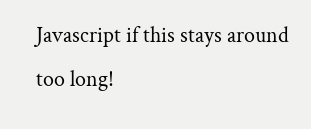Javascript if this stays around too long!